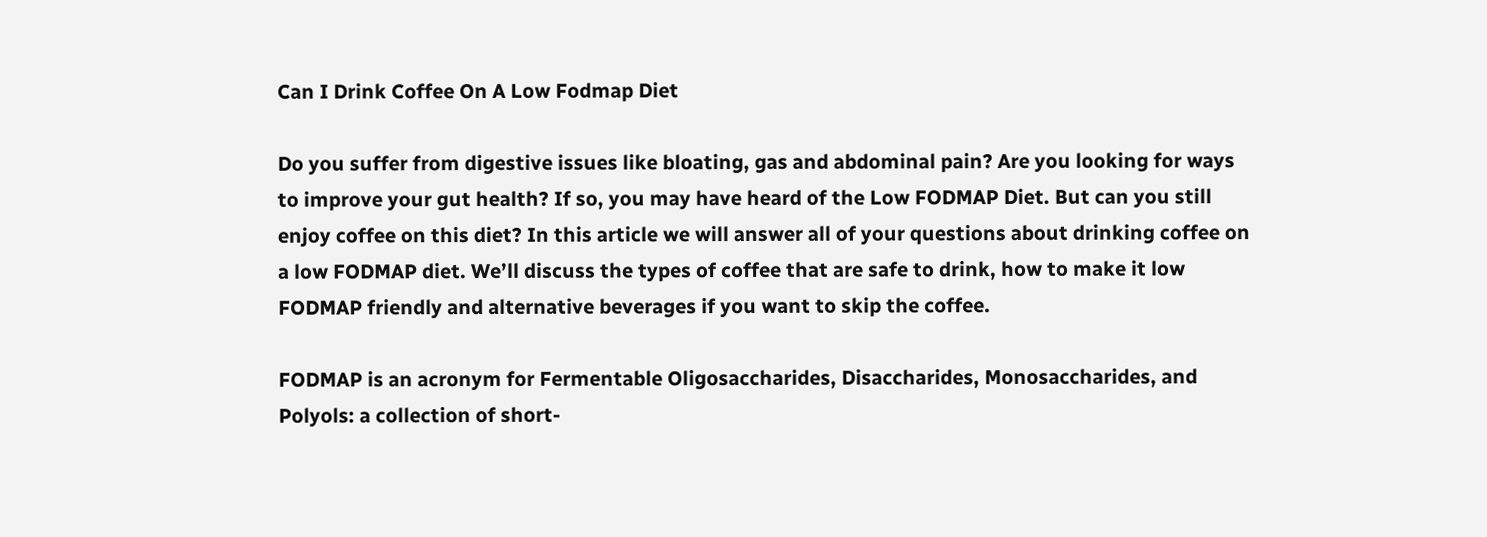Can I Drink Coffee On A Low Fodmap Diet

Do you suffer from digestive issues like bloating, gas and abdominal pain? Are you looking for ways to improve your gut health? If so, you may have heard of the Low FODMAP Diet. But can you still enjoy coffee on this diet? In this article we will answer all of your questions about drinking coffee on a low FODMAP diet. We’ll discuss the types of coffee that are safe to drink, how to make it low FODMAP friendly and alternative beverages if you want to skip the coffee.

FODMAP is an acronym for Fermentable Oligosaccharides, Disaccharides, Monosaccharides, and Polyols: a collection of short-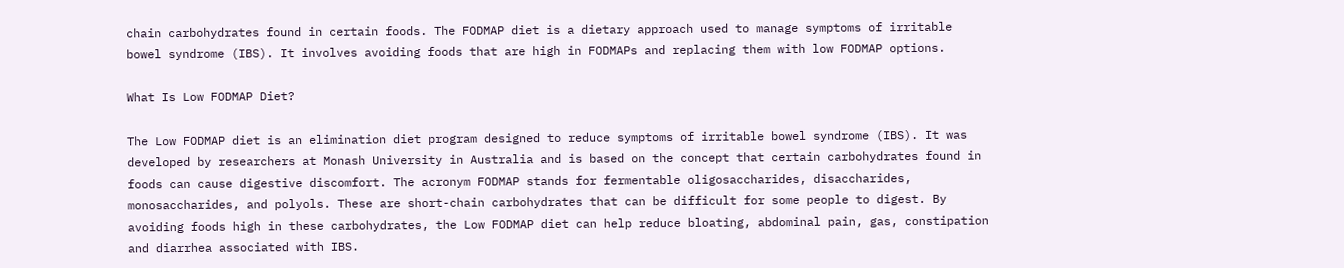chain carbohydrates found in certain foods. The FODMAP diet is a dietary approach used to manage symptoms of irritable bowel syndrome (IBS). It involves avoiding foods that are high in FODMAPs and replacing them with low FODMAP options.

What Is Low FODMAP Diet?

The Low FODMAP diet is an elimination diet program designed to reduce symptoms of irritable bowel syndrome (IBS). It was developed by researchers at Monash University in Australia and is based on the concept that certain carbohydrates found in foods can cause digestive discomfort. The acronym FODMAP stands for fermentable oligosaccharides, disaccharides, monosaccharides, and polyols. These are short-chain carbohydrates that can be difficult for some people to digest. By avoiding foods high in these carbohydrates, the Low FODMAP diet can help reduce bloating, abdominal pain, gas, constipation and diarrhea associated with IBS.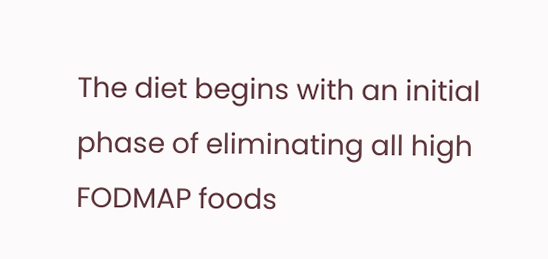The diet begins with an initial phase of eliminating all high FODMAP foods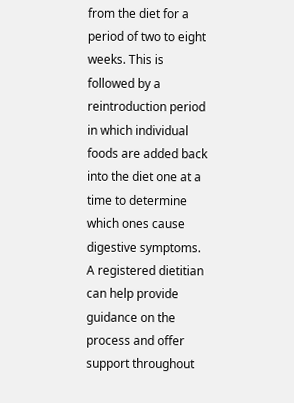from the diet for a period of two to eight weeks. This is followed by a reintroduction period in which individual foods are added back into the diet one at a time to determine which ones cause digestive symptoms. A registered dietitian can help provide guidance on the process and offer support throughout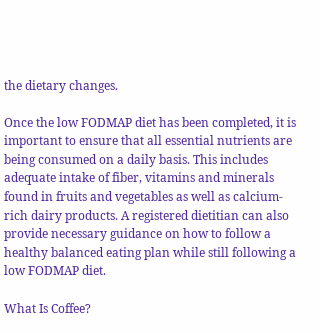the dietary changes.

Once the low FODMAP diet has been completed, it is important to ensure that all essential nutrients are being consumed on a daily basis. This includes adequate intake of fiber, vitamins and minerals found in fruits and vegetables as well as calcium-rich dairy products. A registered dietitian can also provide necessary guidance on how to follow a healthy balanced eating plan while still following a low FODMAP diet.

What Is Coffee?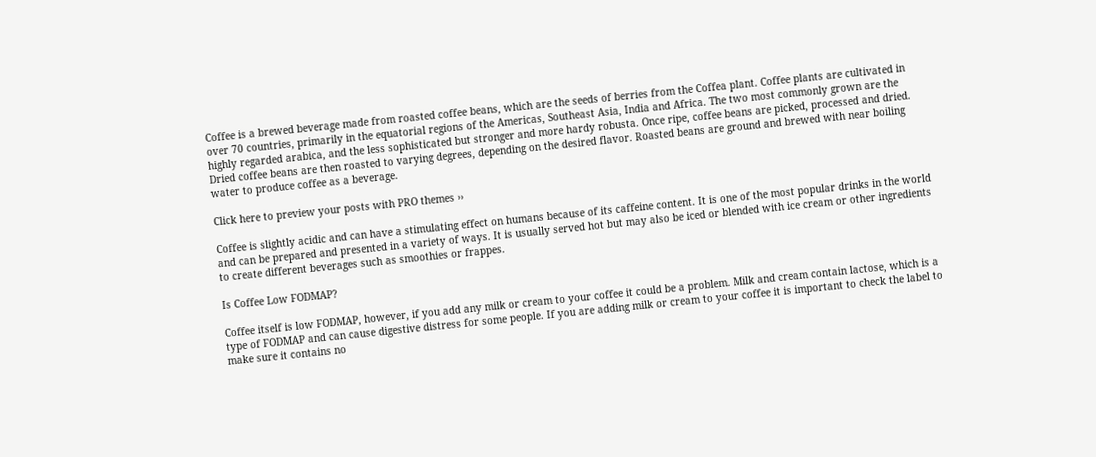Coffee is a brewed beverage made from roasted coffee beans, which are the seeds of berries from the Coffea plant. Coffee plants are cultivated in over 70 countries, primarily in the equatorial regions of the Americas, Southeast Asia, India and Africa. The two most commonly grown are the highly regarded arabica, and the less sophisticated but stronger and more hardy robusta. Once ripe, coffee beans are picked, processed and dried. Dried coffee beans are then roasted to varying degrees, depending on the desired flavor. Roasted beans are ground and brewed with near boiling water to produce coffee as a beverage.

Click here to preview your posts with PRO themes ››

Coffee is slightly acidic and can have a stimulating effect on humans because of its caffeine content. It is one of the most popular drinks in the world and can be prepared and presented in a variety of ways. It is usually served hot but may also be iced or blended with ice cream or other ingredients to create different beverages such as smoothies or frappes.

Is Coffee Low FODMAP?

Coffee itself is low FODMAP, however, if you add any milk or cream to your coffee it could be a problem. Milk and cream contain lactose, which is a type of FODMAP and can cause digestive distress for some people. If you are adding milk or cream to your coffee it is important to check the label to make sure it contains no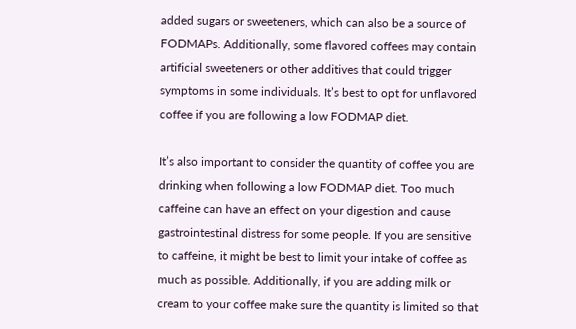added sugars or sweeteners, which can also be a source of FODMAPs. Additionally, some flavored coffees may contain artificial sweeteners or other additives that could trigger symptoms in some individuals. It’s best to opt for unflavored coffee if you are following a low FODMAP diet.

It’s also important to consider the quantity of coffee you are drinking when following a low FODMAP diet. Too much caffeine can have an effect on your digestion and cause gastrointestinal distress for some people. If you are sensitive to caffeine, it might be best to limit your intake of coffee as much as possible. Additionally, if you are adding milk or cream to your coffee make sure the quantity is limited so that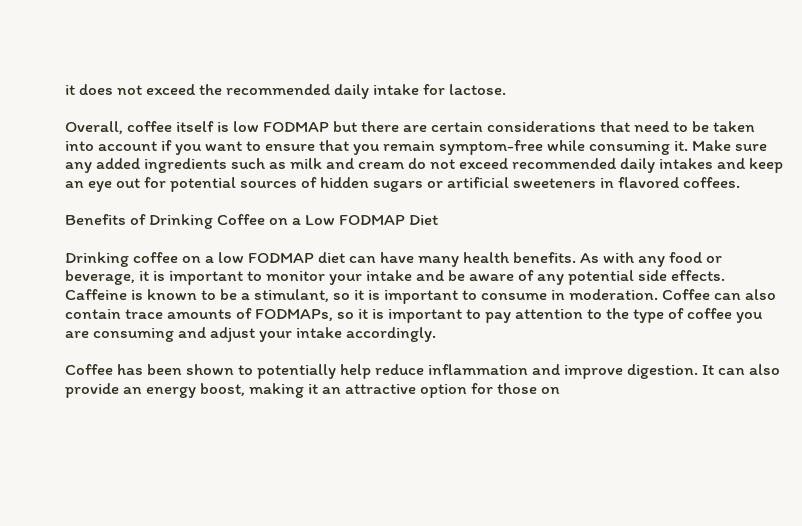it does not exceed the recommended daily intake for lactose.

Overall, coffee itself is low FODMAP but there are certain considerations that need to be taken into account if you want to ensure that you remain symptom-free while consuming it. Make sure any added ingredients such as milk and cream do not exceed recommended daily intakes and keep an eye out for potential sources of hidden sugars or artificial sweeteners in flavored coffees.

Benefits of Drinking Coffee on a Low FODMAP Diet

Drinking coffee on a low FODMAP diet can have many health benefits. As with any food or beverage, it is important to monitor your intake and be aware of any potential side effects. Caffeine is known to be a stimulant, so it is important to consume in moderation. Coffee can also contain trace amounts of FODMAPs, so it is important to pay attention to the type of coffee you are consuming and adjust your intake accordingly.

Coffee has been shown to potentially help reduce inflammation and improve digestion. It can also provide an energy boost, making it an attractive option for those on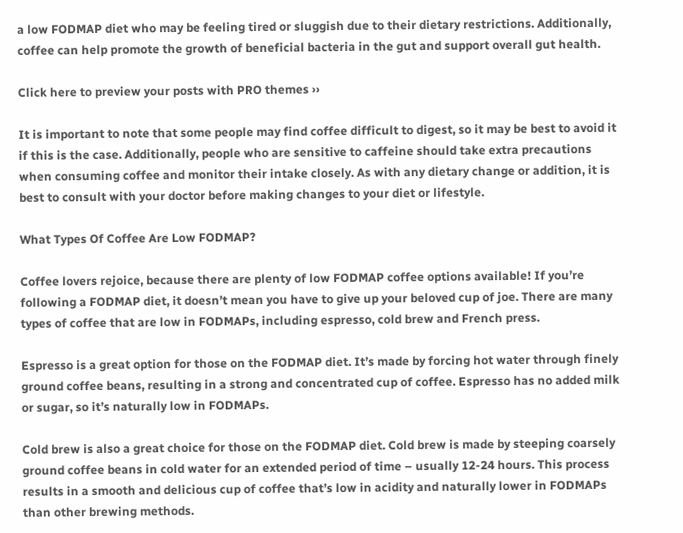a low FODMAP diet who may be feeling tired or sluggish due to their dietary restrictions. Additionally, coffee can help promote the growth of beneficial bacteria in the gut and support overall gut health.

Click here to preview your posts with PRO themes ››

It is important to note that some people may find coffee difficult to digest, so it may be best to avoid it if this is the case. Additionally, people who are sensitive to caffeine should take extra precautions when consuming coffee and monitor their intake closely. As with any dietary change or addition, it is best to consult with your doctor before making changes to your diet or lifestyle.

What Types Of Coffee Are Low FODMAP?

Coffee lovers rejoice, because there are plenty of low FODMAP coffee options available! If you’re following a FODMAP diet, it doesn’t mean you have to give up your beloved cup of joe. There are many types of coffee that are low in FODMAPs, including espresso, cold brew and French press.

Espresso is a great option for those on the FODMAP diet. It’s made by forcing hot water through finely ground coffee beans, resulting in a strong and concentrated cup of coffee. Espresso has no added milk or sugar, so it’s naturally low in FODMAPs.

Cold brew is also a great choice for those on the FODMAP diet. Cold brew is made by steeping coarsely ground coffee beans in cold water for an extended period of time – usually 12-24 hours. This process results in a smooth and delicious cup of coffee that’s low in acidity and naturally lower in FODMAPs than other brewing methods.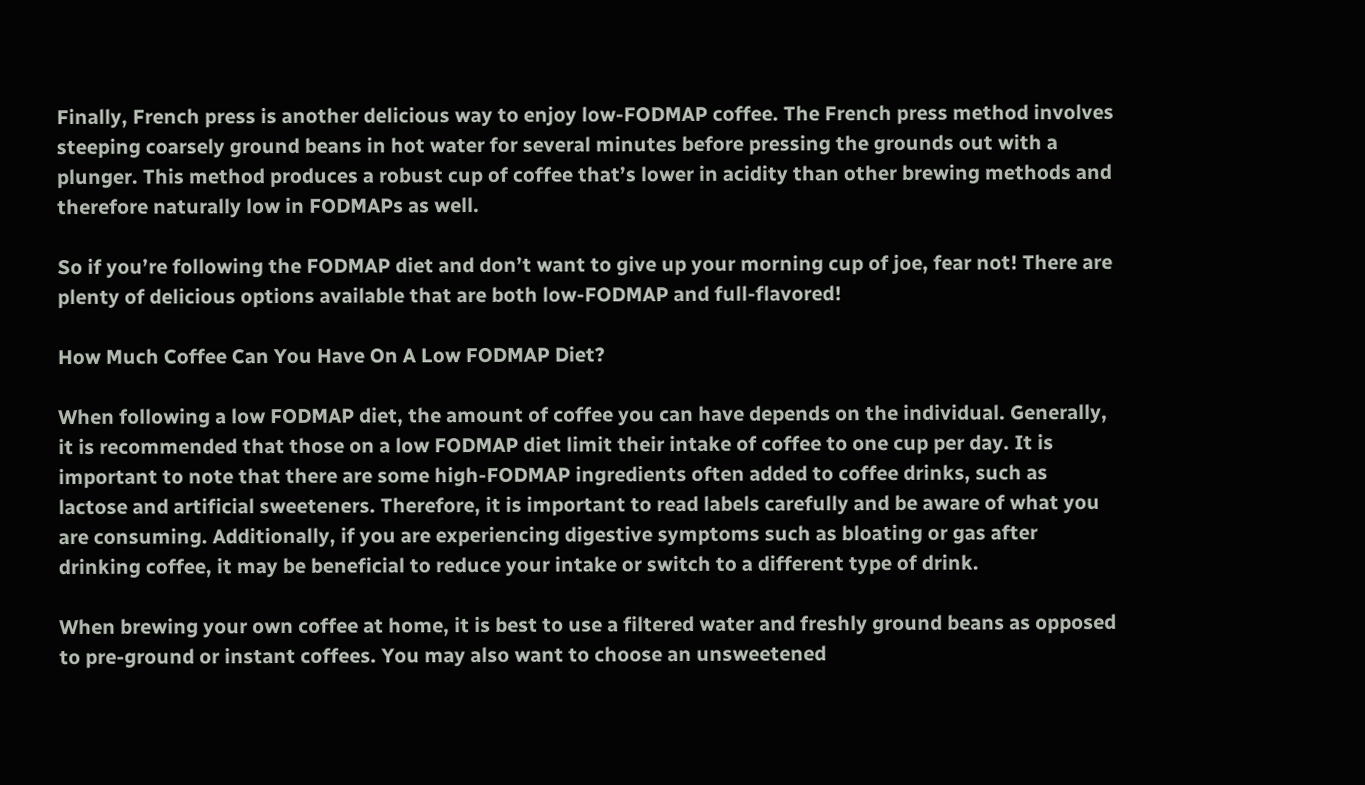Finally, French press is another delicious way to enjoy low-FODMAP coffee. The French press method involves steeping coarsely ground beans in hot water for several minutes before pressing the grounds out with a plunger. This method produces a robust cup of coffee that’s lower in acidity than other brewing methods and therefore naturally low in FODMAPs as well.

So if you’re following the FODMAP diet and don’t want to give up your morning cup of joe, fear not! There are plenty of delicious options available that are both low-FODMAP and full-flavored!

How Much Coffee Can You Have On A Low FODMAP Diet?

When following a low FODMAP diet, the amount of coffee you can have depends on the individual. Generally, it is recommended that those on a low FODMAP diet limit their intake of coffee to one cup per day. It is important to note that there are some high-FODMAP ingredients often added to coffee drinks, such as lactose and artificial sweeteners. Therefore, it is important to read labels carefully and be aware of what you are consuming. Additionally, if you are experiencing digestive symptoms such as bloating or gas after drinking coffee, it may be beneficial to reduce your intake or switch to a different type of drink.

When brewing your own coffee at home, it is best to use a filtered water and freshly ground beans as opposed to pre-ground or instant coffees. You may also want to choose an unsweetened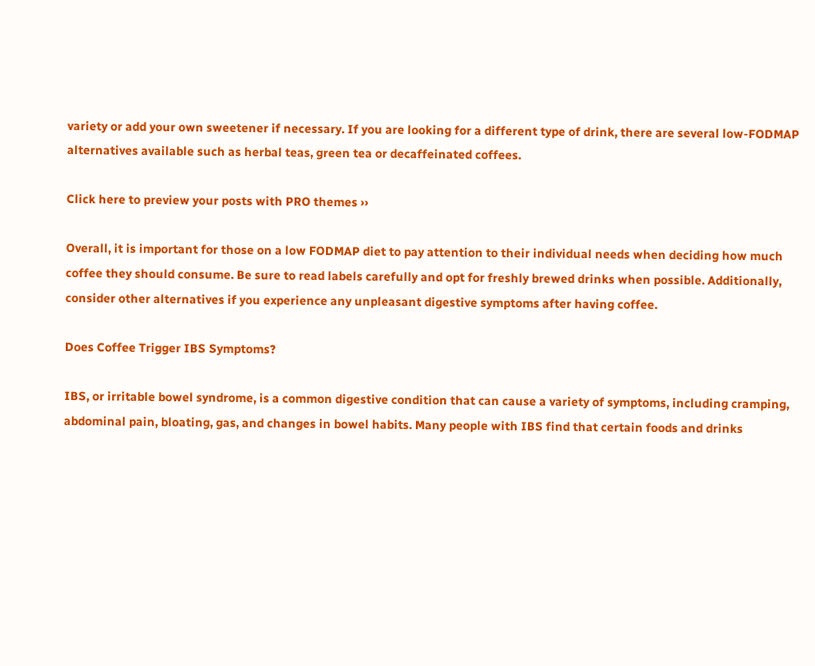variety or add your own sweetener if necessary. If you are looking for a different type of drink, there are several low-FODMAP alternatives available such as herbal teas, green tea or decaffeinated coffees.

Click here to preview your posts with PRO themes ››

Overall, it is important for those on a low FODMAP diet to pay attention to their individual needs when deciding how much coffee they should consume. Be sure to read labels carefully and opt for freshly brewed drinks when possible. Additionally, consider other alternatives if you experience any unpleasant digestive symptoms after having coffee.

Does Coffee Trigger IBS Symptoms?

IBS, or irritable bowel syndrome, is a common digestive condition that can cause a variety of symptoms, including cramping, abdominal pain, bloating, gas, and changes in bowel habits. Many people with IBS find that certain foods and drinks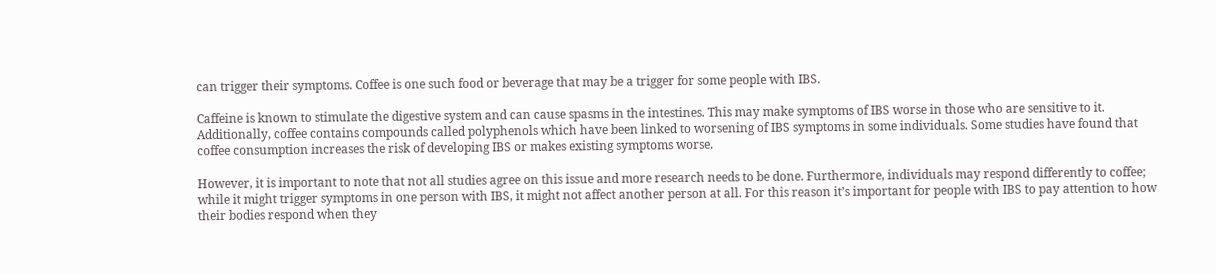can trigger their symptoms. Coffee is one such food or beverage that may be a trigger for some people with IBS.

Caffeine is known to stimulate the digestive system and can cause spasms in the intestines. This may make symptoms of IBS worse in those who are sensitive to it. Additionally, coffee contains compounds called polyphenols which have been linked to worsening of IBS symptoms in some individuals. Some studies have found that coffee consumption increases the risk of developing IBS or makes existing symptoms worse.

However, it is important to note that not all studies agree on this issue and more research needs to be done. Furthermore, individuals may respond differently to coffee; while it might trigger symptoms in one person with IBS, it might not affect another person at all. For this reason it’s important for people with IBS to pay attention to how their bodies respond when they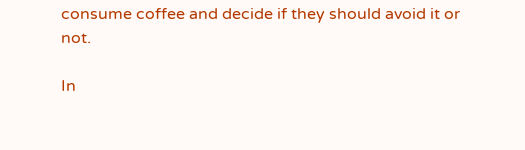consume coffee and decide if they should avoid it or not.

In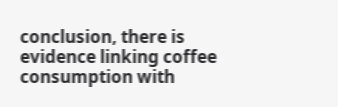conclusion, there is evidence linking coffee consumption with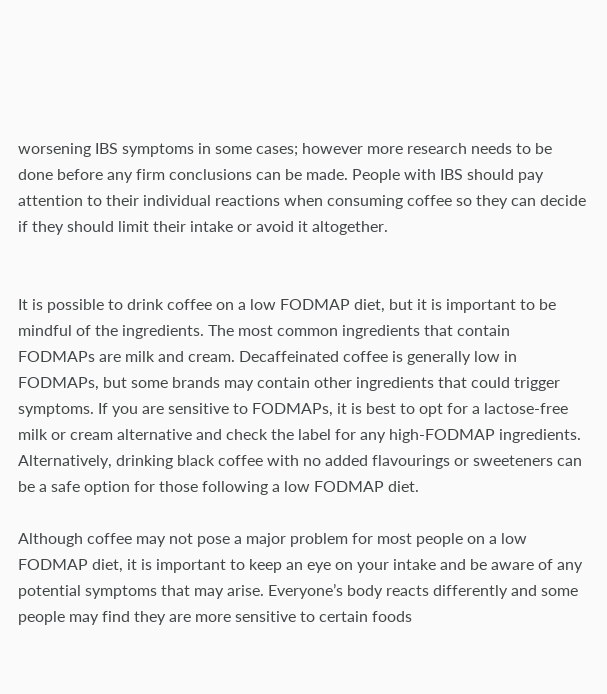worsening IBS symptoms in some cases; however more research needs to be done before any firm conclusions can be made. People with IBS should pay attention to their individual reactions when consuming coffee so they can decide if they should limit their intake or avoid it altogether.


It is possible to drink coffee on a low FODMAP diet, but it is important to be mindful of the ingredients. The most common ingredients that contain FODMAPs are milk and cream. Decaffeinated coffee is generally low in FODMAPs, but some brands may contain other ingredients that could trigger symptoms. If you are sensitive to FODMAPs, it is best to opt for a lactose-free milk or cream alternative and check the label for any high-FODMAP ingredients. Alternatively, drinking black coffee with no added flavourings or sweeteners can be a safe option for those following a low FODMAP diet.

Although coffee may not pose a major problem for most people on a low FODMAP diet, it is important to keep an eye on your intake and be aware of any potential symptoms that may arise. Everyone’s body reacts differently and some people may find they are more sensitive to certain foods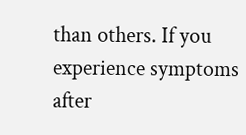than others. If you experience symptoms after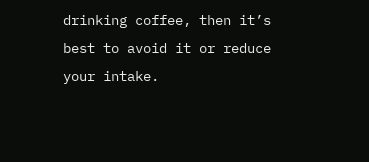drinking coffee, then it’s best to avoid it or reduce your intake.